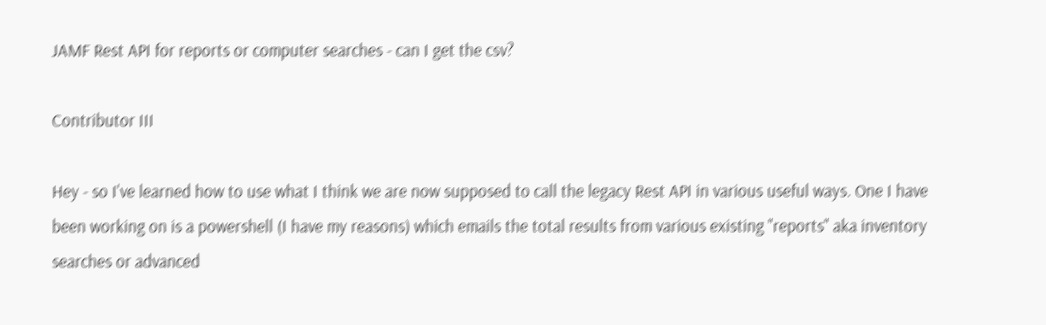JAMF Rest API for reports or computer searches - can I get the csv?

Contributor III

Hey - so I've learned how to use what I think we are now supposed to call the legacy Rest API in various useful ways. One I have been working on is a powershell (I have my reasons) which emails the total results from various existing "reports" aka inventory searches or advanced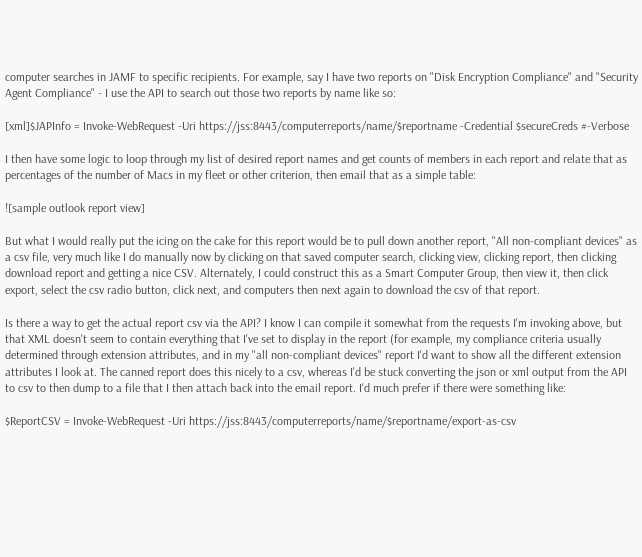computer searches in JAMF to specific recipients. For example, say I have two reports on "Disk Encryption Compliance" and "Security Agent Compliance" - I use the API to search out those two reports by name like so:

[xml]$JAPInfo = Invoke-WebRequest -Uri https://jss:8443/computerreports/name/$reportname -Credential $secureCreds #-Verbose

I then have some logic to loop through my list of desired report names and get counts of members in each report and relate that as percentages of the number of Macs in my fleet or other criterion, then email that as a simple table:

![sample outlook report view]

But what I would really put the icing on the cake for this report would be to pull down another report, "All non-compliant devices" as a csv file, very much like I do manually now by clicking on that saved computer search, clicking view, clicking report, then clicking download report and getting a nice CSV. Alternately, I could construct this as a Smart Computer Group, then view it, then click export, select the csv radio button, click next, and computers then next again to download the csv of that report.

Is there a way to get the actual report csv via the API? I know I can compile it somewhat from the requests I'm invoking above, but that XML doesn't seem to contain everything that I've set to display in the report (for example, my compliance criteria usually determined through extension attributes, and in my "all non-compliant devices" report I'd want to show all the different extension attributes I look at. The canned report does this nicely to a csv, whereas I'd be stuck converting the json or xml output from the API to csv to then dump to a file that I then attach back into the email report. I'd much prefer if there were something like:

$ReportCSV = Invoke-WebRequest -Uri https://jss:8443/computerreports/name/$reportname/export-as-csv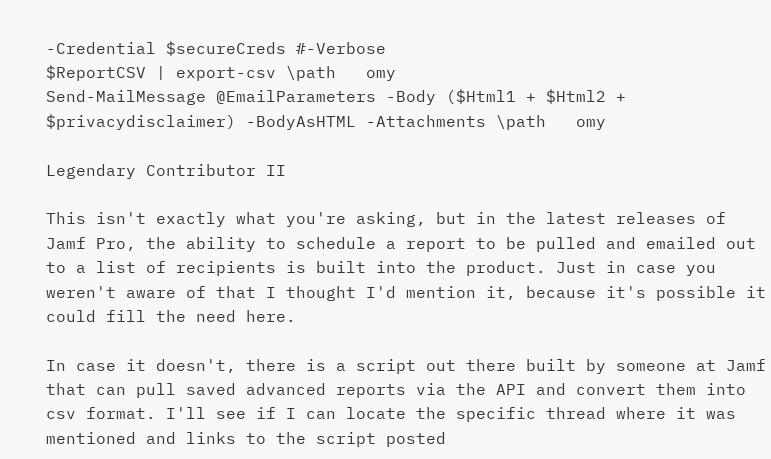-Credential $secureCreds #-Verbose
$ReportCSV | export-csv \path   omy
Send-MailMessage @EmailParameters -Body ($Html1 + $Html2 + $privacydisclaimer) -BodyAsHTML -Attachments \path   omy

Legendary Contributor II

This isn't exactly what you're asking, but in the latest releases of Jamf Pro, the ability to schedule a report to be pulled and emailed out to a list of recipients is built into the product. Just in case you weren't aware of that I thought I'd mention it, because it's possible it could fill the need here.

In case it doesn't, there is a script out there built by someone at Jamf that can pull saved advanced reports via the API and convert them into csv format. I'll see if I can locate the specific thread where it was mentioned and links to the script posted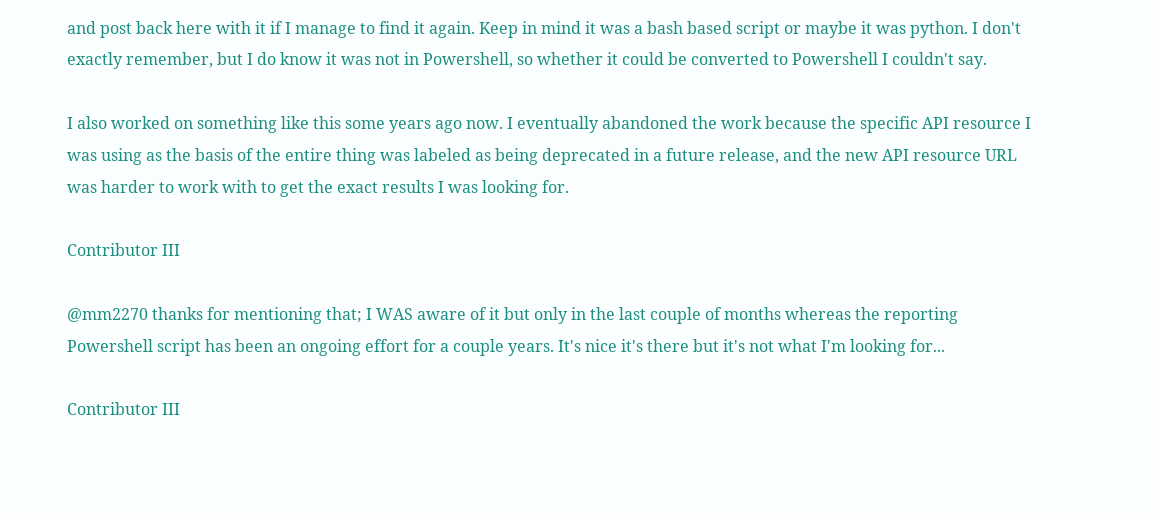and post back here with it if I manage to find it again. Keep in mind it was a bash based script or maybe it was python. I don't exactly remember, but I do know it was not in Powershell, so whether it could be converted to Powershell I couldn't say.

I also worked on something like this some years ago now. I eventually abandoned the work because the specific API resource I was using as the basis of the entire thing was labeled as being deprecated in a future release, and the new API resource URL was harder to work with to get the exact results I was looking for.

Contributor III

@mm2270 thanks for mentioning that; I WAS aware of it but only in the last couple of months whereas the reporting Powershell script has been an ongoing effort for a couple years. It's nice it's there but it's not what I'm looking for...

Contributor III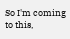So I'm coming to this,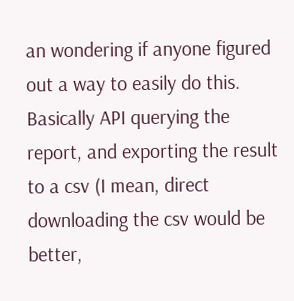an wondering if anyone figured out a way to easily do this. Basically API querying the report, and exporting the result to a csv (I mean, direct downloading the csv would be better,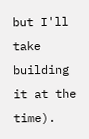but I'll take building it at the time).